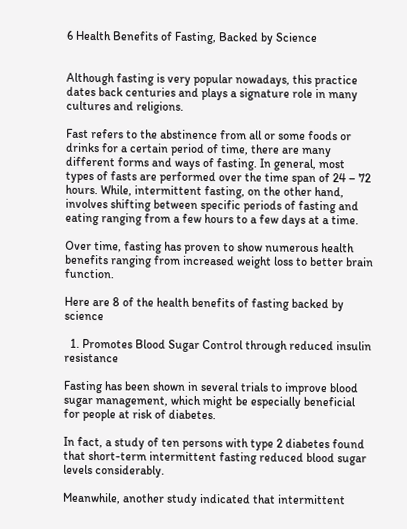6 Health Benefits of Fasting, Backed by Science


Although fasting is very popular nowadays, this practice dates back centuries and plays a signature role in many cultures and religions.

Fast refers to the abstinence from all or some foods or drinks for a certain period of time, there are many different forms and ways of fasting. In general, most types of fasts are performed over the time span of 24 – 72 hours. While, intermittent fasting, on the other hand, involves shifting between specific periods of fasting and eating ranging from a few hours to a few days at a time.

Over time, fasting has proven to show numerous health benefits ranging from increased weight loss to better brain function.

Here are 8 of the health benefits of fasting backed by science

  1. Promotes Blood Sugar Control through reduced insulin resistance

Fasting has been shown in several trials to improve blood sugar management, which might be especially beneficial for people at risk of diabetes.

In fact, a study of ten persons with type 2 diabetes found that short-term intermittent fasting reduced blood sugar levels considerably.

Meanwhile, another study indicated that intermittent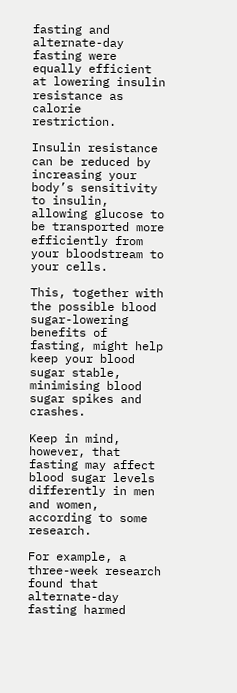fasting and alternate-day fasting were equally efficient at lowering insulin resistance as calorie restriction.

Insulin resistance can be reduced by increasing your body’s sensitivity to insulin, allowing glucose to be transported more efficiently from your bloodstream to your cells.

This, together with the possible blood sugar-lowering benefits of fasting, might help keep your blood sugar stable, minimising blood sugar spikes and crashes.

Keep in mind, however, that fasting may affect blood sugar levels differently in men and women, according to some research.

For example, a three-week research found that alternate-day fasting harmed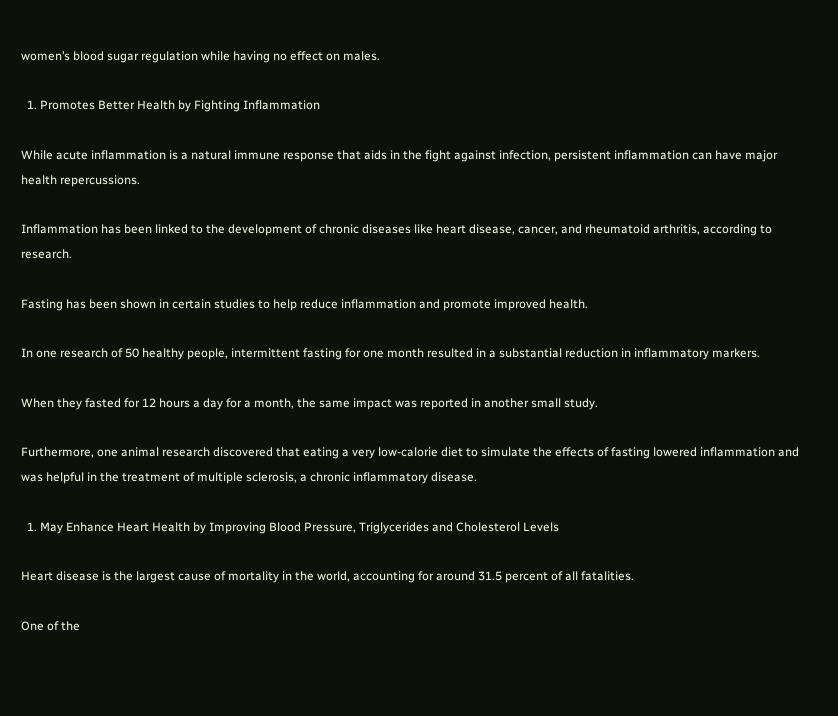women’s blood sugar regulation while having no effect on males.

  1. Promotes Better Health by Fighting Inflammation

While acute inflammation is a natural immune response that aids in the fight against infection, persistent inflammation can have major health repercussions.

Inflammation has been linked to the development of chronic diseases like heart disease, cancer, and rheumatoid arthritis, according to research.

Fasting has been shown in certain studies to help reduce inflammation and promote improved health.

In one research of 50 healthy people, intermittent fasting for one month resulted in a substantial reduction in inflammatory markers.

When they fasted for 12 hours a day for a month, the same impact was reported in another small study.

Furthermore, one animal research discovered that eating a very low-calorie diet to simulate the effects of fasting lowered inflammation and was helpful in the treatment of multiple sclerosis, a chronic inflammatory disease.

  1. May Enhance Heart Health by Improving Blood Pressure, Triglycerides and Cholesterol Levels

Heart disease is the largest cause of mortality in the world, accounting for around 31.5 percent of all fatalities.

One of the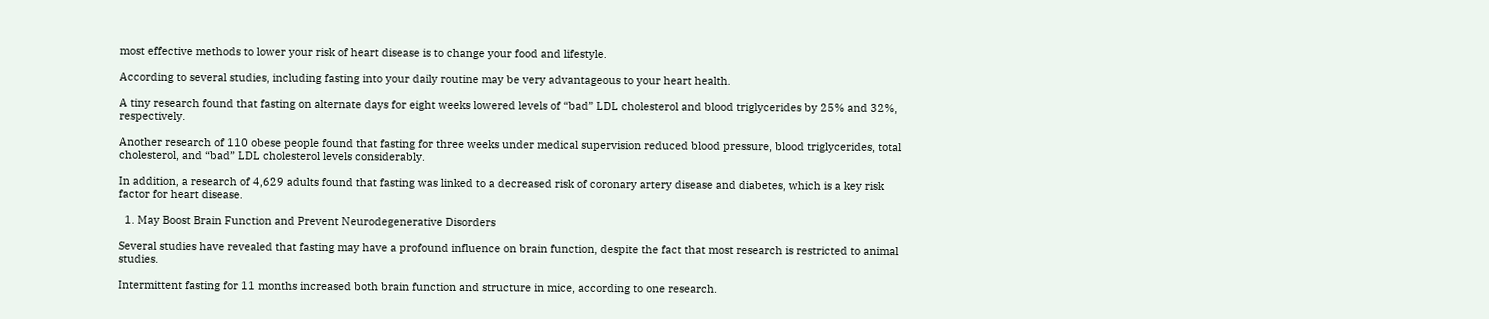most effective methods to lower your risk of heart disease is to change your food and lifestyle.

According to several studies, including fasting into your daily routine may be very advantageous to your heart health.

A tiny research found that fasting on alternate days for eight weeks lowered levels of “bad” LDL cholesterol and blood triglycerides by 25% and 32%, respectively.

Another research of 110 obese people found that fasting for three weeks under medical supervision reduced blood pressure, blood triglycerides, total cholesterol, and “bad” LDL cholesterol levels considerably.

In addition, a research of 4,629 adults found that fasting was linked to a decreased risk of coronary artery disease and diabetes, which is a key risk factor for heart disease.

  1. May Boost Brain Function and Prevent Neurodegenerative Disorders

Several studies have revealed that fasting may have a profound influence on brain function, despite the fact that most research is restricted to animal studies.

Intermittent fasting for 11 months increased both brain function and structure in mice, according to one research.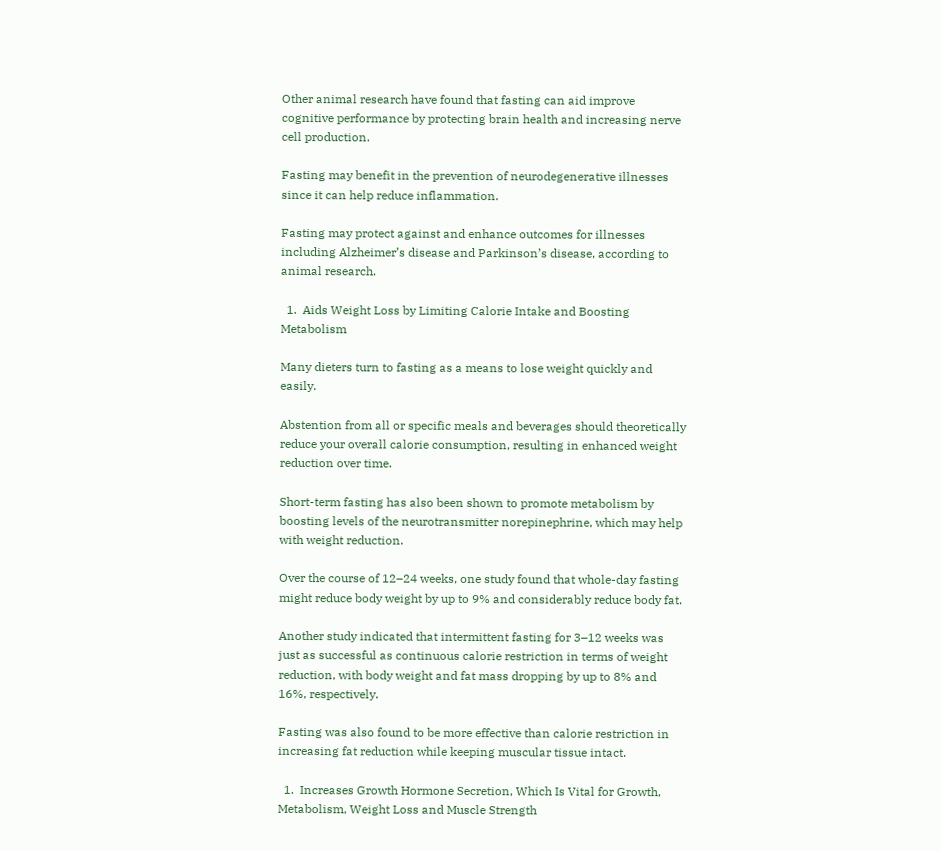Other animal research have found that fasting can aid improve cognitive performance by protecting brain health and increasing nerve cell production.

Fasting may benefit in the prevention of neurodegenerative illnesses since it can help reduce inflammation.

Fasting may protect against and enhance outcomes for illnesses including Alzheimer’s disease and Parkinson’s disease, according to animal research.

  1.  Aids Weight Loss by Limiting Calorie Intake and Boosting Metabolism

Many dieters turn to fasting as a means to lose weight quickly and easily.

Abstention from all or specific meals and beverages should theoretically reduce your overall calorie consumption, resulting in enhanced weight reduction over time.

Short-term fasting has also been shown to promote metabolism by boosting levels of the neurotransmitter norepinephrine, which may help with weight reduction.

Over the course of 12–24 weeks, one study found that whole-day fasting might reduce body weight by up to 9% and considerably reduce body fat.

Another study indicated that intermittent fasting for 3–12 weeks was just as successful as continuous calorie restriction in terms of weight reduction, with body weight and fat mass dropping by up to 8% and 16%, respectively.

Fasting was also found to be more effective than calorie restriction in increasing fat reduction while keeping muscular tissue intact.

  1.  Increases Growth Hormone Secretion, Which Is Vital for Growth, Metabolism, Weight Loss and Muscle Strength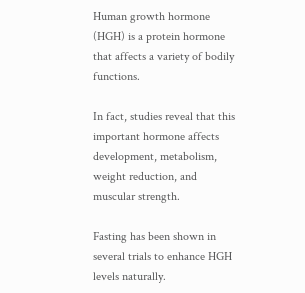Human growth hormone (HGH) is a protein hormone that affects a variety of bodily functions.

In fact, studies reveal that this important hormone affects development, metabolism, weight reduction, and muscular strength.

Fasting has been shown in several trials to enhance HGH levels naturally.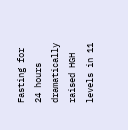Fasting for 24 hours dramatically raised HGH levels in 11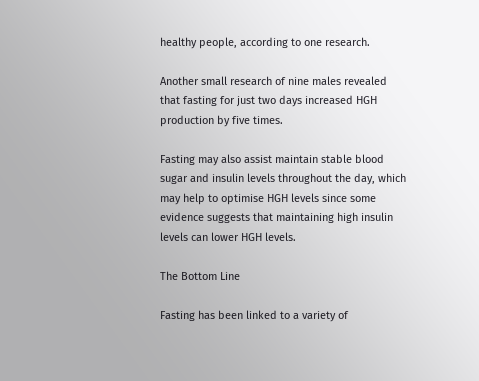healthy people, according to one research.

Another small research of nine males revealed that fasting for just two days increased HGH production by five times.

Fasting may also assist maintain stable blood sugar and insulin levels throughout the day, which may help to optimise HGH levels since some evidence suggests that maintaining high insulin levels can lower HGH levels.

The Bottom Line

Fasting has been linked to a variety of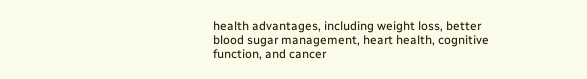health advantages, including weight loss, better blood sugar management, heart health, cognitive function, and cancer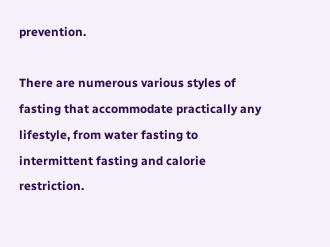prevention.

There are numerous various styles of fasting that accommodate practically any lifestyle, from water fasting to intermittent fasting and calorie restriction.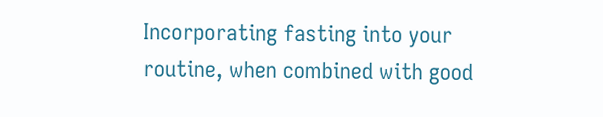Incorporating fasting into your routine, when combined with good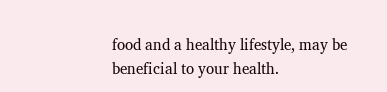food and a healthy lifestyle, may be beneficial to your health.